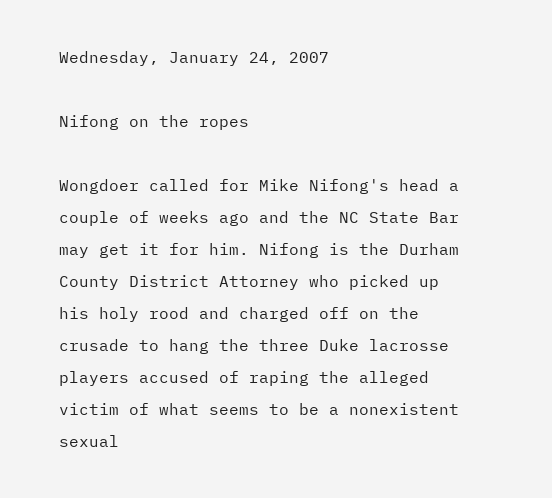Wednesday, January 24, 2007

Nifong on the ropes

Wongdoer called for Mike Nifong's head a couple of weeks ago and the NC State Bar may get it for him. Nifong is the Durham County District Attorney who picked up his holy rood and charged off on the crusade to hang the three Duke lacrosse players accused of raping the alleged victim of what seems to be a nonexistent sexual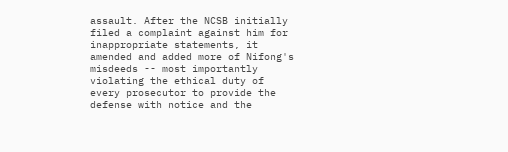assault. After the NCSB initially filed a complaint against him for inappropriate statements, it amended and added more of Nifong's misdeeds -- most importantly violating the ethical duty of every prosecutor to provide the defense with notice and the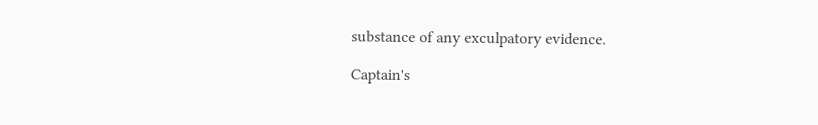substance of any exculpatory evidence.

Captain's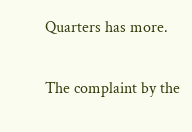Quarters has more.

The complaint by the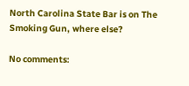North Carolina State Bar is on The Smoking Gun, where else?

No comments: